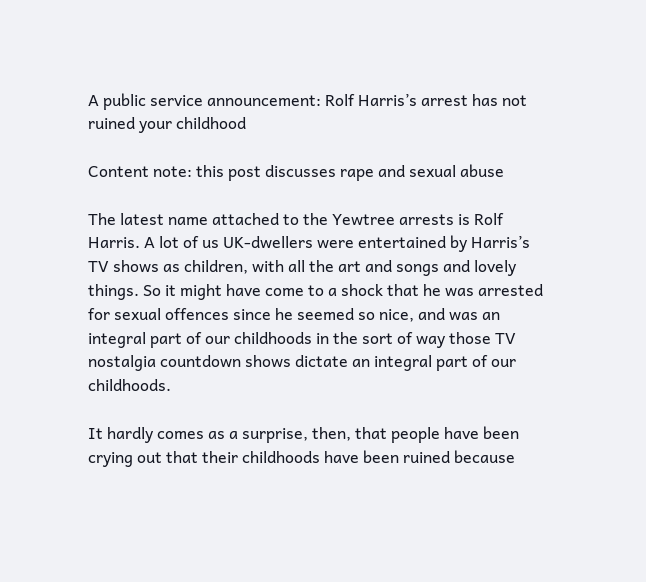A public service announcement: Rolf Harris’s arrest has not ruined your childhood

Content note: this post discusses rape and sexual abuse

The latest name attached to the Yewtree arrests is Rolf Harris. A lot of us UK-dwellers were entertained by Harris’s TV shows as children, with all the art and songs and lovely things. So it might have come to a shock that he was arrested for sexual offences since he seemed so nice, and was an integral part of our childhoods in the sort of way those TV nostalgia countdown shows dictate an integral part of our childhoods.

It hardly comes as a surprise, then, that people have been crying out that their childhoods have been ruined because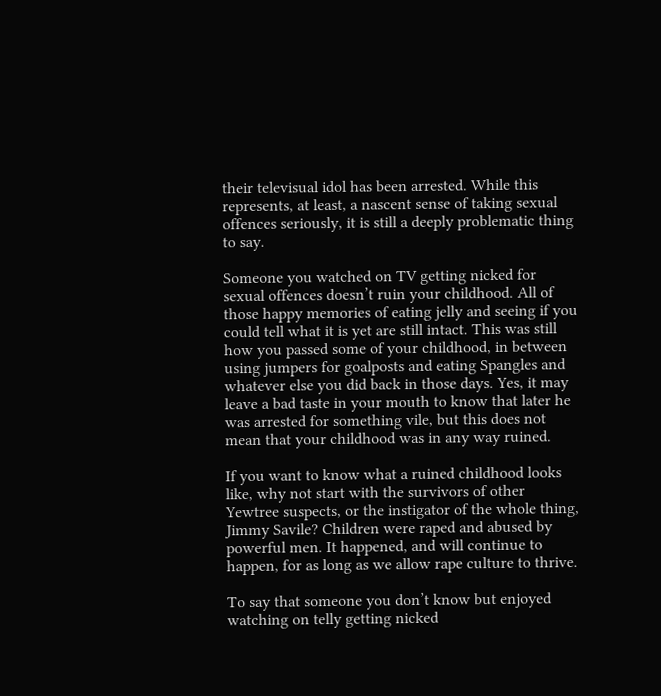their televisual idol has been arrested. While this represents, at least, a nascent sense of taking sexual offences seriously, it is still a deeply problematic thing to say.

Someone you watched on TV getting nicked for sexual offences doesn’t ruin your childhood. All of those happy memories of eating jelly and seeing if you could tell what it is yet are still intact. This was still how you passed some of your childhood, in between using jumpers for goalposts and eating Spangles and whatever else you did back in those days. Yes, it may leave a bad taste in your mouth to know that later he was arrested for something vile, but this does not mean that your childhood was in any way ruined.

If you want to know what a ruined childhood looks like, why not start with the survivors of other Yewtree suspects, or the instigator of the whole thing, Jimmy Savile? Children were raped and abused by powerful men. It happened, and will continue to happen, for as long as we allow rape culture to thrive.

To say that someone you don’t know but enjoyed watching on telly getting nicked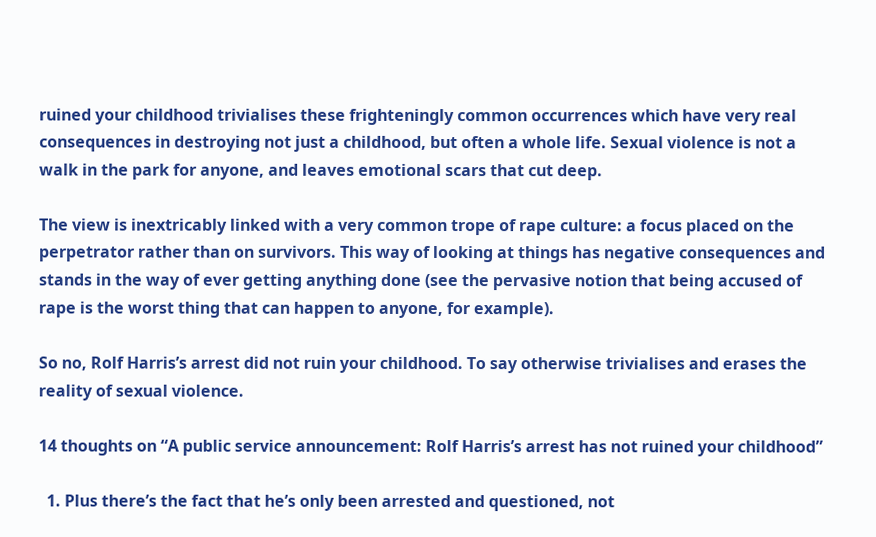ruined your childhood trivialises these frighteningly common occurrences which have very real consequences in destroying not just a childhood, but often a whole life. Sexual violence is not a walk in the park for anyone, and leaves emotional scars that cut deep.

The view is inextricably linked with a very common trope of rape culture: a focus placed on the perpetrator rather than on survivors. This way of looking at things has negative consequences and stands in the way of ever getting anything done (see the pervasive notion that being accused of rape is the worst thing that can happen to anyone, for example).

So no, Rolf Harris’s arrest did not ruin your childhood. To say otherwise trivialises and erases the reality of sexual violence.

14 thoughts on “A public service announcement: Rolf Harris’s arrest has not ruined your childhood”

  1. Plus there’s the fact that he’s only been arrested and questioned, not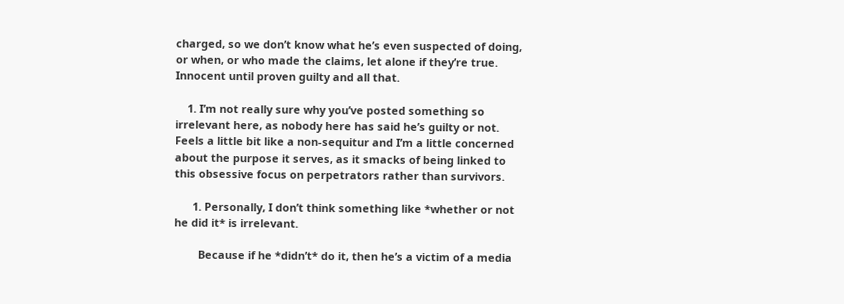charged, so we don’t know what he’s even suspected of doing, or when, or who made the claims, let alone if they’re true. Innocent until proven guilty and all that.

    1. I’m not really sure why you’ve posted something so irrelevant here, as nobody here has said he’s guilty or not. Feels a little bit like a non-sequitur and I’m a little concerned about the purpose it serves, as it smacks of being linked to this obsessive focus on perpetrators rather than survivors.

      1. Personally, I don’t think something like *whether or not he did it* is irrelevant.

        Because if he *didn’t* do it, then he’s a victim of a media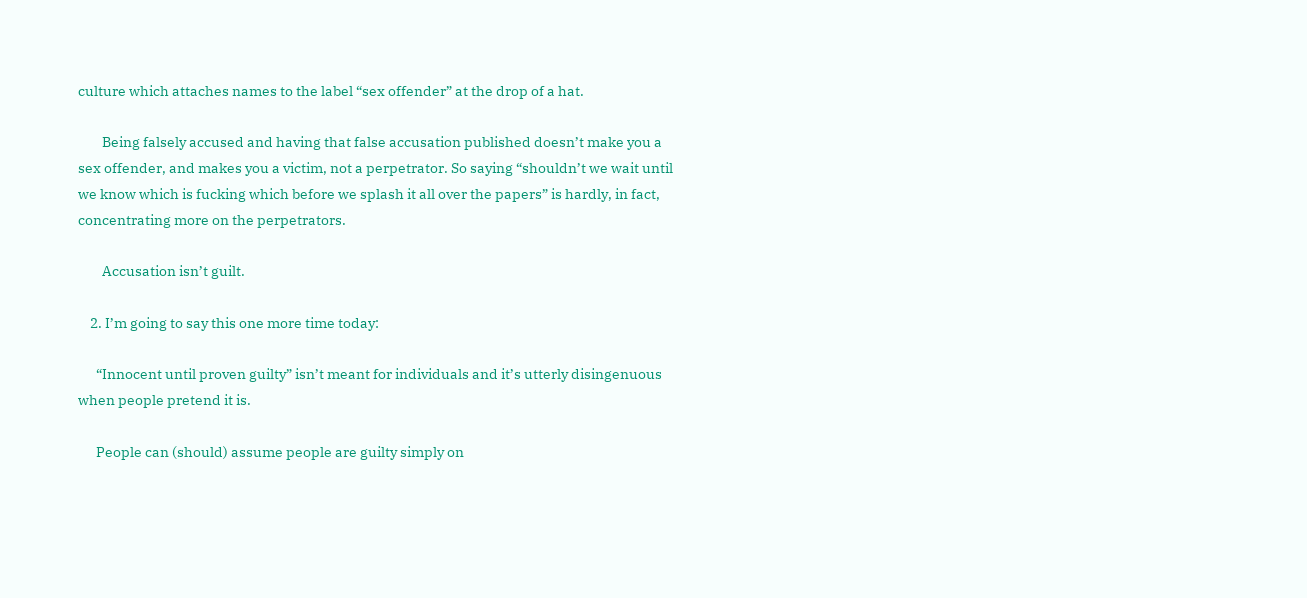culture which attaches names to the label “sex offender” at the drop of a hat.

        Being falsely accused and having that false accusation published doesn’t make you a sex offender, and makes you a victim, not a perpetrator. So saying “shouldn’t we wait until we know which is fucking which before we splash it all over the papers” is hardly, in fact, concentrating more on the perpetrators.

        Accusation isn’t guilt.

    2. I’m going to say this one more time today:

      “Innocent until proven guilty” isn’t meant for individuals and it’s utterly disingenuous when people pretend it is.

      People can (should) assume people are guilty simply on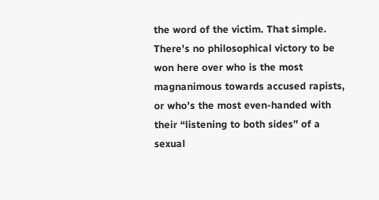the word of the victim. That simple. There’s no philosophical victory to be won here over who is the most magnanimous towards accused rapists, or who’s the most even-handed with their “listening to both sides” of a sexual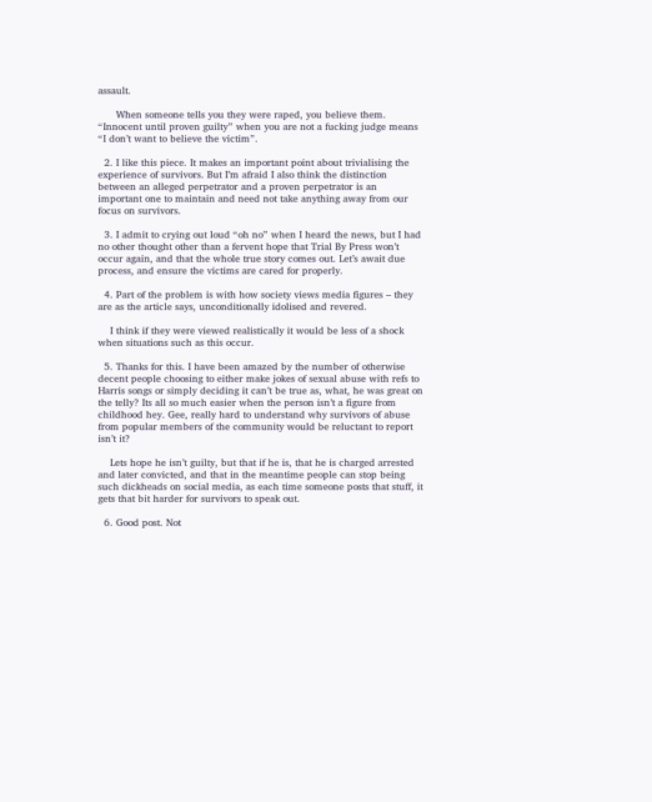assault.

      When someone tells you they were raped, you believe them. “Innocent until proven guilty” when you are not a fucking judge means “I don’t want to believe the victim”.

  2. I like this piece. It makes an important point about trivialising the experience of survivors. But I’m afraid I also think the distinction between an alleged perpetrator and a proven perpetrator is an important one to maintain and need not take anything away from our focus on survivors.

  3. I admit to crying out loud “oh no” when I heard the news, but I had no other thought other than a fervent hope that Trial By Press won’t occur again, and that the whole true story comes out. Let’s await due process, and ensure the victims are cared for properly.

  4. Part of the problem is with how society views media figures – they are as the article says, unconditionally idolised and revered.

    I think if they were viewed realistically it would be less of a shock when situations such as this occur.

  5. Thanks for this. I have been amazed by the number of otherwise decent people choosing to either make jokes of sexual abuse with refs to Harris songs or simply deciding it can’t be true as, what, he was great on the telly? Its all so much easier when the person isn’t a figure from childhood hey. Gee, really hard to understand why survivors of abuse from popular members of the community would be reluctant to report isn’t it?

    Lets hope he isn’t guilty, but that if he is, that he is charged arrested and later convicted, and that in the meantime people can stop being such dickheads on social media, as each time someone posts that stuff, it gets that bit harder for survivors to speak out.

  6. Good post. Not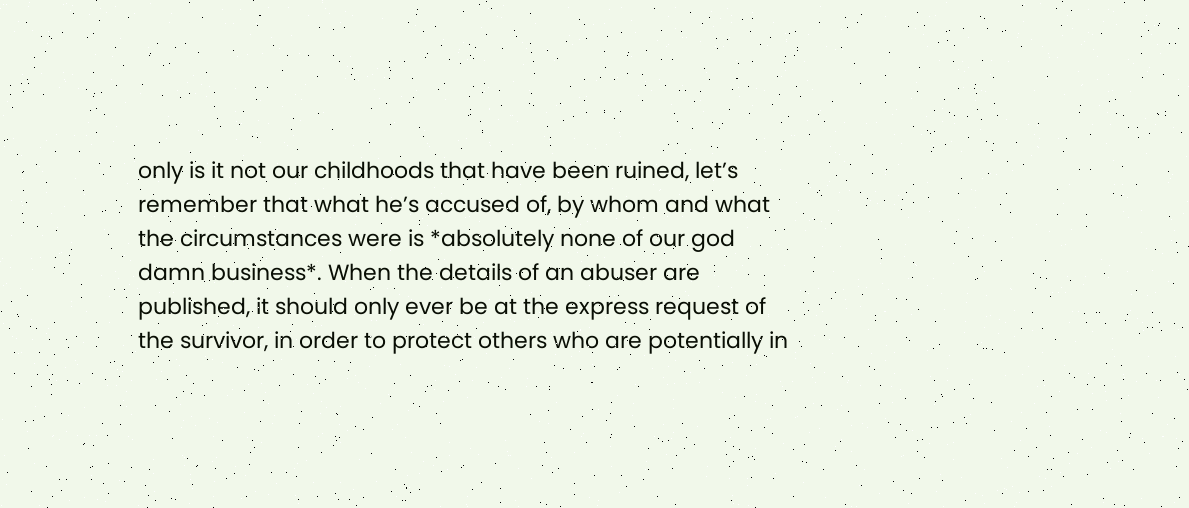only is it not our childhoods that have been ruined, let’s remember that what he’s accused of, by whom and what the circumstances were is *absolutely none of our god damn business*. When the details of an abuser are published, it should only ever be at the express request of the survivor, in order to protect others who are potentially in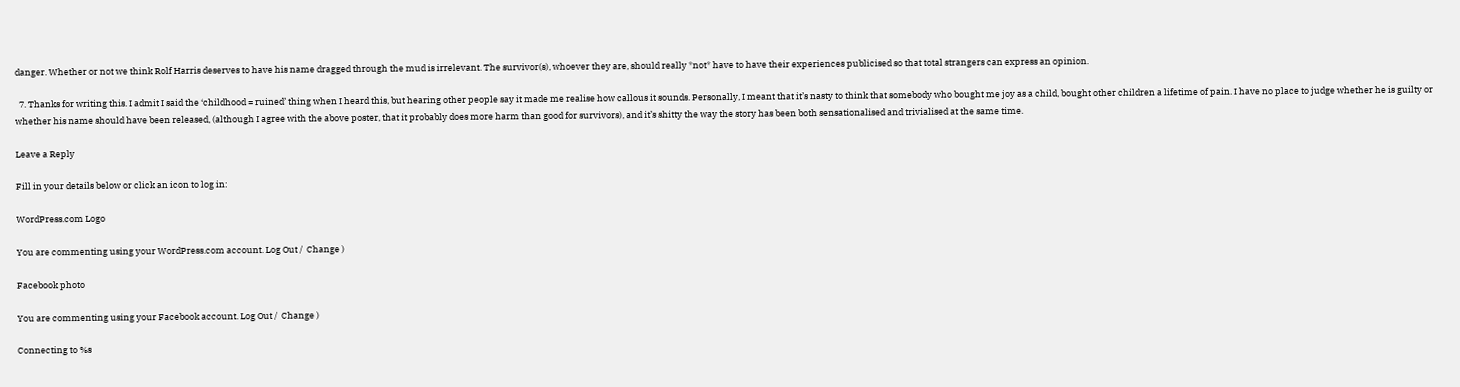danger. Whether or not we think Rolf Harris deserves to have his name dragged through the mud is irrelevant. The survivor(s), whoever they are, should really *not* have to have their experiences publicised so that total strangers can express an opinion.

  7. Thanks for writing this. I admit I said the ‘childhood = ruined’ thing when I heard this, but hearing other people say it made me realise how callous it sounds. Personally, I meant that it’s nasty to think that somebody who bought me joy as a child, bought other children a lifetime of pain. I have no place to judge whether he is guilty or whether his name should have been released, (although I agree with the above poster, that it probably does more harm than good for survivors), and it’s shitty the way the story has been both sensationalised and trivialised at the same time.

Leave a Reply

Fill in your details below or click an icon to log in:

WordPress.com Logo

You are commenting using your WordPress.com account. Log Out /  Change )

Facebook photo

You are commenting using your Facebook account. Log Out /  Change )

Connecting to %s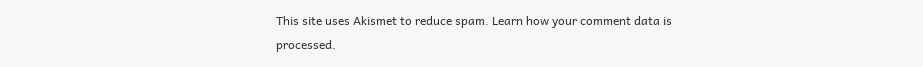This site uses Akismet to reduce spam. Learn how your comment data is processed.